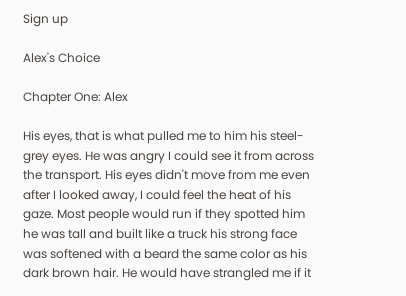Sign up

Alex's Choice

Chapter One: Alex

His eyes, that is what pulled me to him his steel-grey eyes. He was angry I could see it from across the transport. His eyes didn't move from me even after I looked away, I could feel the heat of his gaze. Most people would run if they spotted him he was tall and built like a truck his strong face was softened with a beard the same color as his dark brown hair. He would have strangled me if it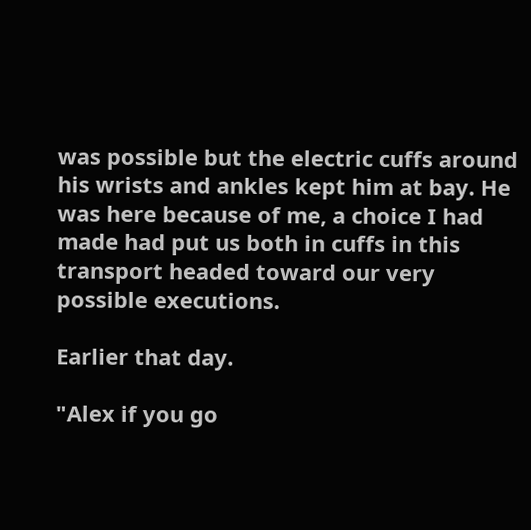was possible but the electric cuffs around his wrists and ankles kept him at bay. He was here because of me, a choice I had made had put us both in cuffs in this transport headed toward our very possible executions.

Earlier that day.

"Alex if you go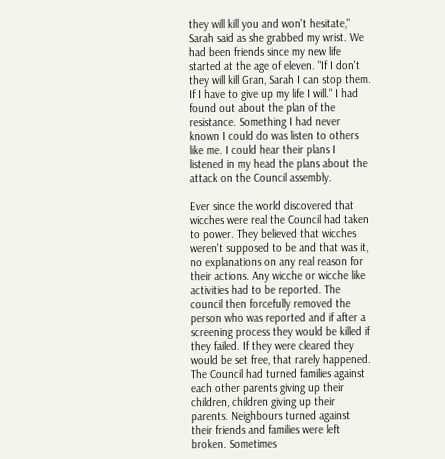they will kill you and won't hesitate," Sarah said as she grabbed my wrist. We had been friends since my new life started at the age of eleven. "If I don't they will kill Gran, Sarah I can stop them. If I have to give up my life I will." I had found out about the plan of the resistance. Something I had never known I could do was listen to others like me. I could hear their plans I listened in my head the plans about the attack on the Council assembly.

Ever since the world discovered that wicches were real the Council had taken to power. They believed that wicches weren't supposed to be and that was it, no explanations on any real reason for their actions. Any wicche or wicche like activities had to be reported. The council then forcefully removed the person who was reported and if after a screening process they would be killed if they failed. If they were cleared they would be set free, that rarely happened. The Council had turned families against each other parents giving up their children, children giving up their parents. Neighbours turned against their friends and families were left broken. Sometimes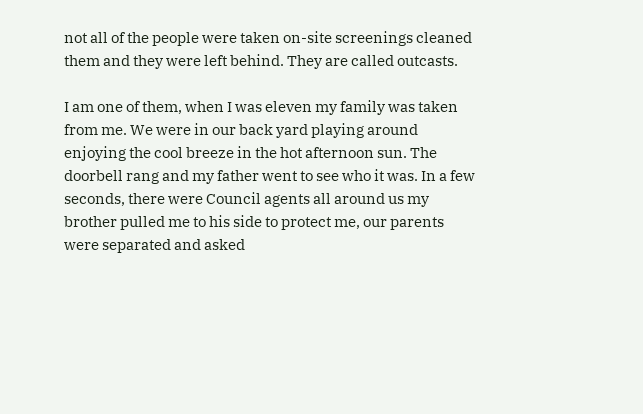not all of the people were taken on-site screenings cleaned them and they were left behind. They are called outcasts.

I am one of them, when I was eleven my family was taken from me. We were in our back yard playing around enjoying the cool breeze in the hot afternoon sun. The doorbell rang and my father went to see who it was. In a few seconds, there were Council agents all around us my brother pulled me to his side to protect me, our parents were separated and asked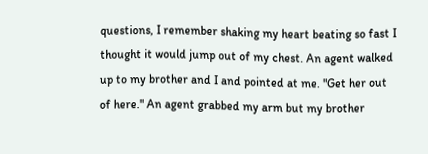questions, I remember shaking my heart beating so fast I thought it would jump out of my chest. An agent walked up to my brother and I and pointed at me. "Get her out of here." An agent grabbed my arm but my brother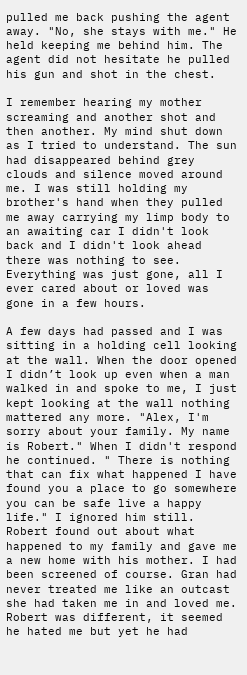pulled me back pushing the agent away. "No, she stays with me." He held keeping me behind him. The agent did not hesitate he pulled his gun and shot in the chest.

I remember hearing my mother screaming and another shot and then another. My mind shut down as I tried to understand. The sun had disappeared behind grey clouds and silence moved around me. I was still holding my brother's hand when they pulled me away carrying my limp body to an awaiting car I didn't look back and I didn't look ahead there was nothing to see. Everything was just gone, all I ever cared about or loved was gone in a few hours.

A few days had passed and I was sitting in a holding cell looking at the wall. When the door opened I didn’t look up even when a man walked in and spoke to me, I just kept looking at the wall nothing mattered any more. "Alex, I'm sorry about your family. My name is Robert." When I didn't respond he continued. " There is nothing that can fix what happened I have found you a place to go somewhere you can be safe live a happy life." I ignored him still. Robert found out about what happened to my family and gave me a new home with his mother. I had been screened of course. Gran had never treated me like an outcast she had taken me in and loved me. Robert was different, it seemed he hated me but yet he had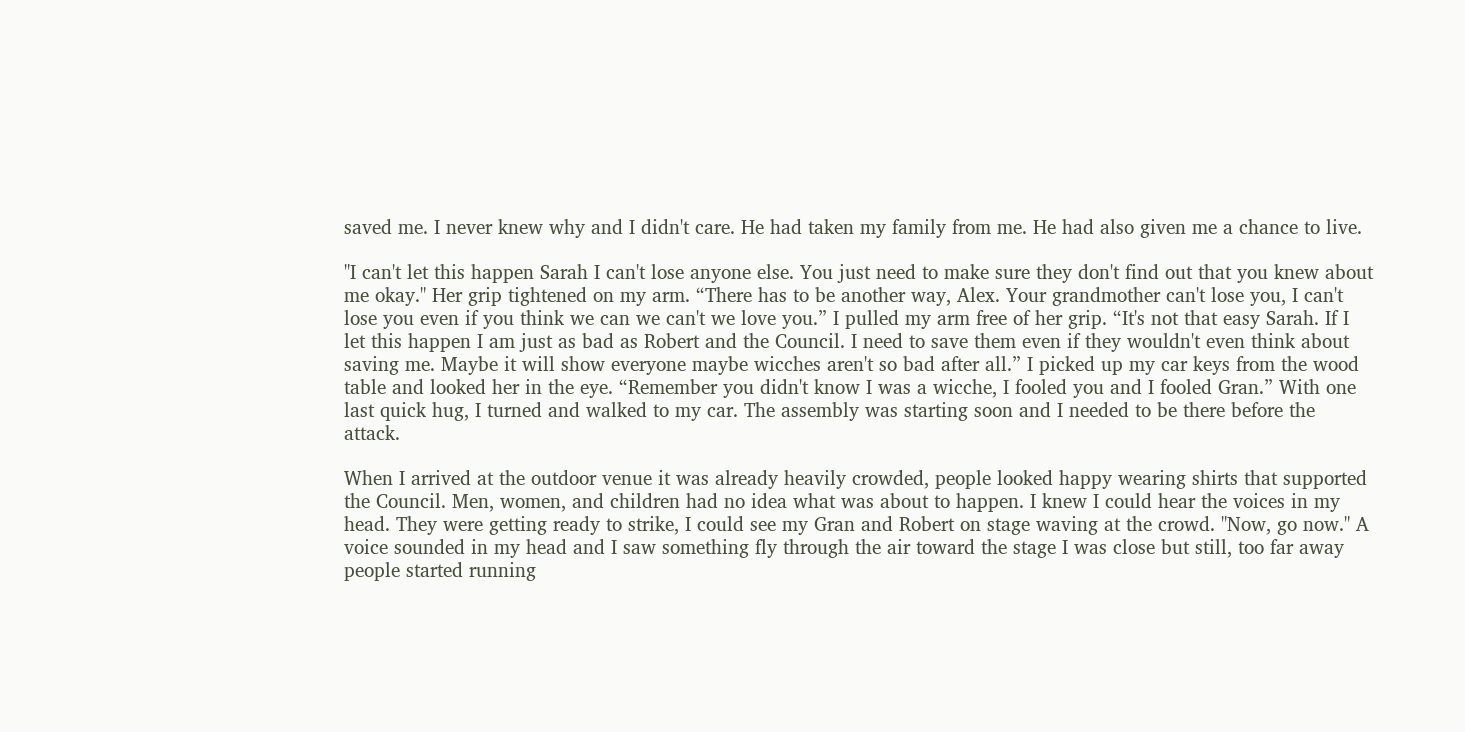saved me. I never knew why and I didn't care. He had taken my family from me. He had also given me a chance to live.

"I can't let this happen Sarah I can't lose anyone else. You just need to make sure they don't find out that you knew about me okay." Her grip tightened on my arm. “There has to be another way, Alex. Your grandmother can't lose you, I can't lose you even if you think we can we can't we love you.” I pulled my arm free of her grip. “It's not that easy Sarah. If I let this happen I am just as bad as Robert and the Council. I need to save them even if they wouldn't even think about saving me. Maybe it will show everyone maybe wicches aren't so bad after all.” I picked up my car keys from the wood table and looked her in the eye. “Remember you didn't know I was a wicche, I fooled you and I fooled Gran.” With one last quick hug, I turned and walked to my car. The assembly was starting soon and I needed to be there before the attack.

When I arrived at the outdoor venue it was already heavily crowded, people looked happy wearing shirts that supported the Council. Men, women, and children had no idea what was about to happen. I knew I could hear the voices in my head. They were getting ready to strike, I could see my Gran and Robert on stage waving at the crowd. "Now, go now." A voice sounded in my head and I saw something fly through the air toward the stage I was close but still, too far away people started running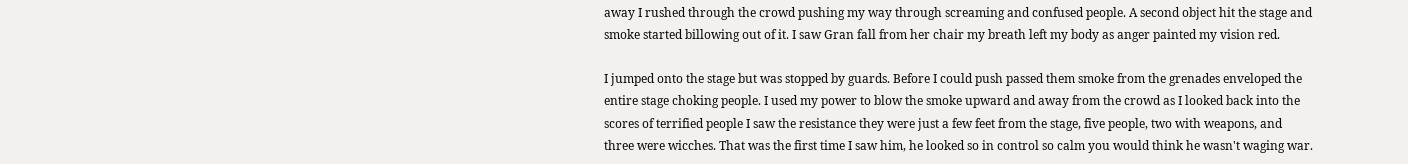away I rushed through the crowd pushing my way through screaming and confused people. A second object hit the stage and smoke started billowing out of it. I saw Gran fall from her chair my breath left my body as anger painted my vision red.

I jumped onto the stage but was stopped by guards. Before I could push passed them smoke from the grenades enveloped the entire stage choking people. I used my power to blow the smoke upward and away from the crowd as I looked back into the scores of terrified people I saw the resistance they were just a few feet from the stage, five people, two with weapons, and three were wicches. That was the first time I saw him, he looked so in control so calm you would think he wasn't waging war.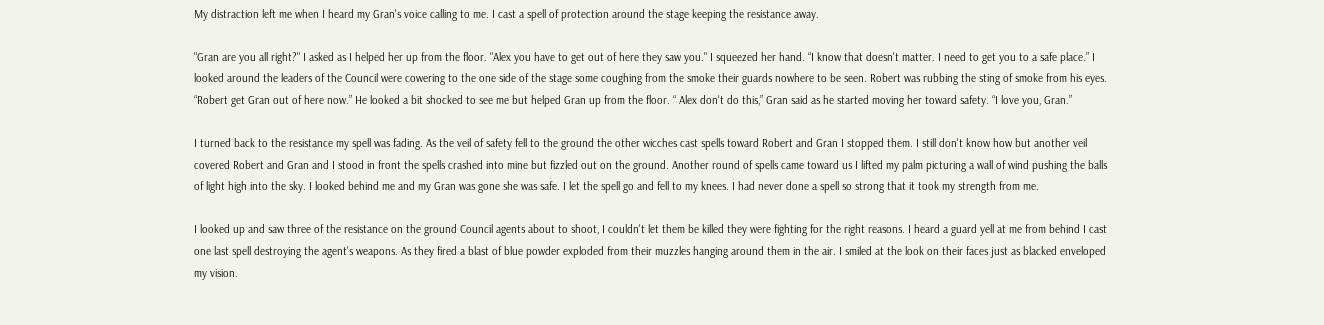My distraction left me when I heard my Gran's voice calling to me. I cast a spell of protection around the stage keeping the resistance away.

"Gran are you all right?" I asked as I helped her up from the floor. "Alex you have to get out of here they saw you." I squeezed her hand. “I know that doesn't matter. I need to get you to a safe place.” I looked around the leaders of the Council were cowering to the one side of the stage some coughing from the smoke their guards nowhere to be seen. Robert was rubbing the sting of smoke from his eyes. “Robert get Gran out of here now.” He looked a bit shocked to see me but helped Gran up from the floor. “ Alex don't do this,” Gran said as he started moving her toward safety. “I love you, Gran.”

I turned back to the resistance my spell was fading. As the veil of safety fell to the ground the other wicches cast spells toward Robert and Gran I stopped them. I still don't know how but another veil covered Robert and Gran and I stood in front the spells crashed into mine but fizzled out on the ground. Another round of spells came toward us I lifted my palm picturing a wall of wind pushing the balls of light high into the sky. I looked behind me and my Gran was gone she was safe. I let the spell go and fell to my knees. I had never done a spell so strong that it took my strength from me.

I looked up and saw three of the resistance on the ground Council agents about to shoot, I couldn't let them be killed they were fighting for the right reasons. I heard a guard yell at me from behind I cast one last spell destroying the agent's weapons. As they fired a blast of blue powder exploded from their muzzles hanging around them in the air. I smiled at the look on their faces just as blacked enveloped my vision.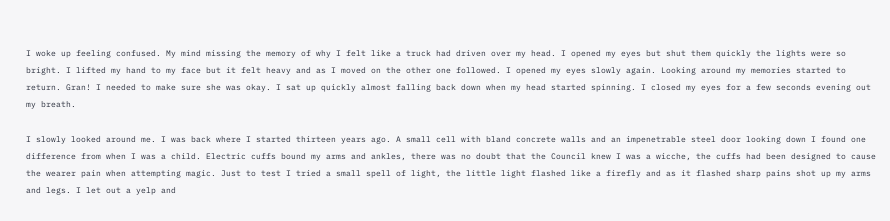I woke up feeling confused. My mind missing the memory of why I felt like a truck had driven over my head. I opened my eyes but shut them quickly the lights were so bright. I lifted my hand to my face but it felt heavy and as I moved on the other one followed. I opened my eyes slowly again. Looking around my memories started to return. Gran! I needed to make sure she was okay. I sat up quickly almost falling back down when my head started spinning. I closed my eyes for a few seconds evening out my breath.

I slowly looked around me. I was back where I started thirteen years ago. A small cell with bland concrete walls and an impenetrable steel door looking down I found one difference from when I was a child. Electric cuffs bound my arms and ankles, there was no doubt that the Council knew I was a wicche, the cuffs had been designed to cause the wearer pain when attempting magic. Just to test I tried a small spell of light, the little light flashed like a firefly and as it flashed sharp pains shot up my arms and legs. I let out a yelp and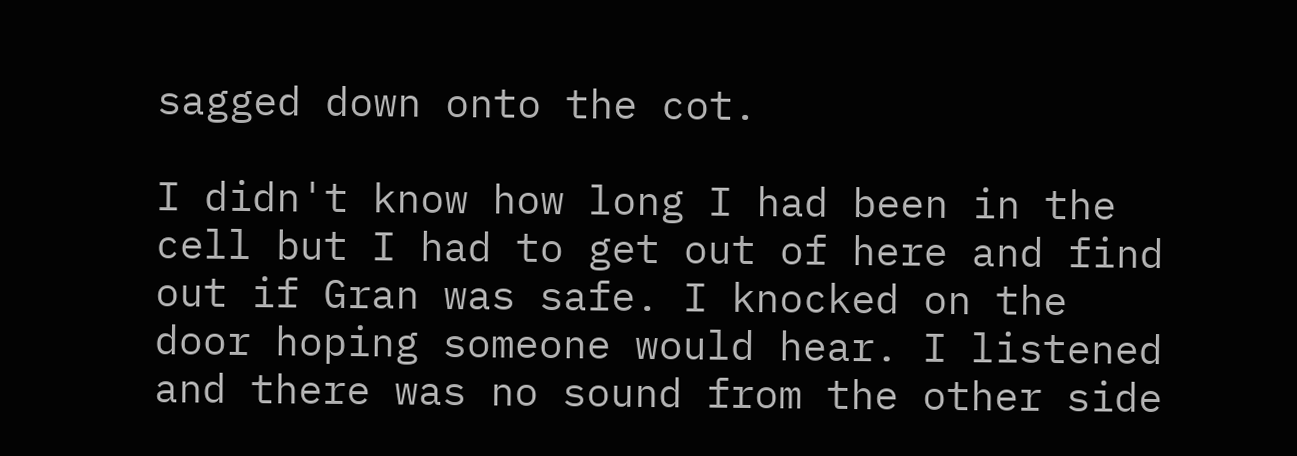sagged down onto the cot.

I didn't know how long I had been in the cell but I had to get out of here and find out if Gran was safe. I knocked on the door hoping someone would hear. I listened and there was no sound from the other side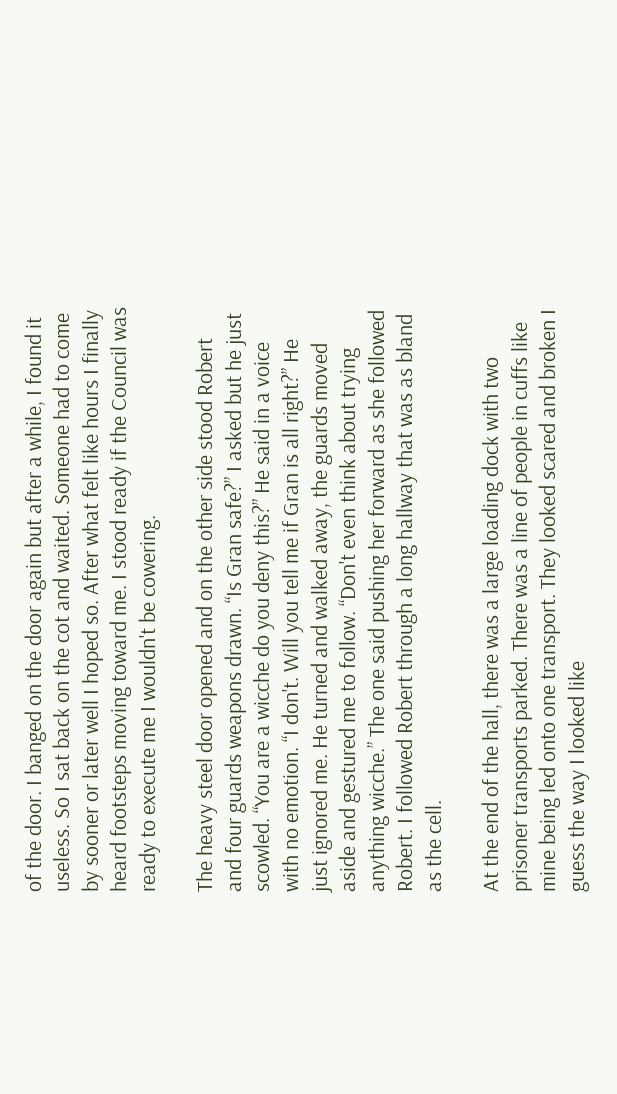of the door. I banged on the door again but after a while, I found it useless. So I sat back on the cot and waited. Someone had to come by sooner or later well I hoped so. After what felt like hours I finally heard footsteps moving toward me. I stood ready if the Council was ready to execute me I wouldn't be cowering.

The heavy steel door opened and on the other side stood Robert and four guards weapons drawn. “Is Gran safe?” I asked but he just scowled. “You are a wicche do you deny this?” He said in a voice with no emotion. “I don't. Will you tell me if Gran is all right?” He just ignored me. He turned and walked away, the guards moved aside and gestured me to follow. “Don't even think about trying anything wicche.” The one said pushing her forward as she followed Robert. I followed Robert through a long hallway that was as bland as the cell.

At the end of the hall, there was a large loading dock with two prisoner transports parked. There was a line of people in cuffs like mine being led onto one transport. They looked scared and broken I guess the way I looked like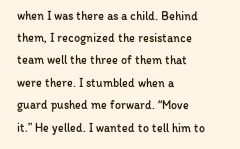when I was there as a child. Behind them, I recognized the resistance team well the three of them that were there. I stumbled when a guard pushed me forward. “Move it.” He yelled. I wanted to tell him to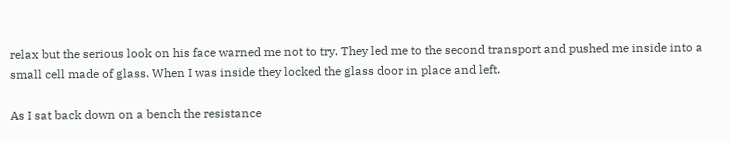relax but the serious look on his face warned me not to try. They led me to the second transport and pushed me inside into a small cell made of glass. When I was inside they locked the glass door in place and left.

As I sat back down on a bench the resistance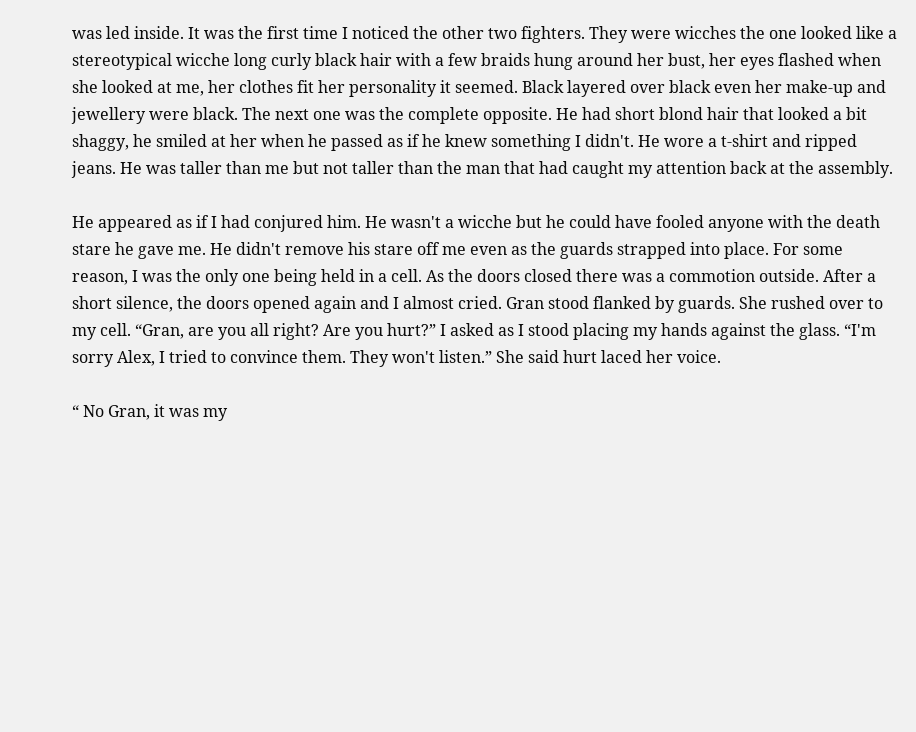was led inside. It was the first time I noticed the other two fighters. They were wicches the one looked like a stereotypical wicche long curly black hair with a few braids hung around her bust, her eyes flashed when she looked at me, her clothes fit her personality it seemed. Black layered over black even her make-up and jewellery were black. The next one was the complete opposite. He had short blond hair that looked a bit shaggy, he smiled at her when he passed as if he knew something I didn't. He wore a t-shirt and ripped jeans. He was taller than me but not taller than the man that had caught my attention back at the assembly.

He appeared as if I had conjured him. He wasn't a wicche but he could have fooled anyone with the death stare he gave me. He didn't remove his stare off me even as the guards strapped into place. For some reason, I was the only one being held in a cell. As the doors closed there was a commotion outside. After a short silence, the doors opened again and I almost cried. Gran stood flanked by guards. She rushed over to my cell. “Gran, are you all right? Are you hurt?” I asked as I stood placing my hands against the glass. “I'm sorry Alex, I tried to convince them. They won't listen.” She said hurt laced her voice.

“ No Gran, it was my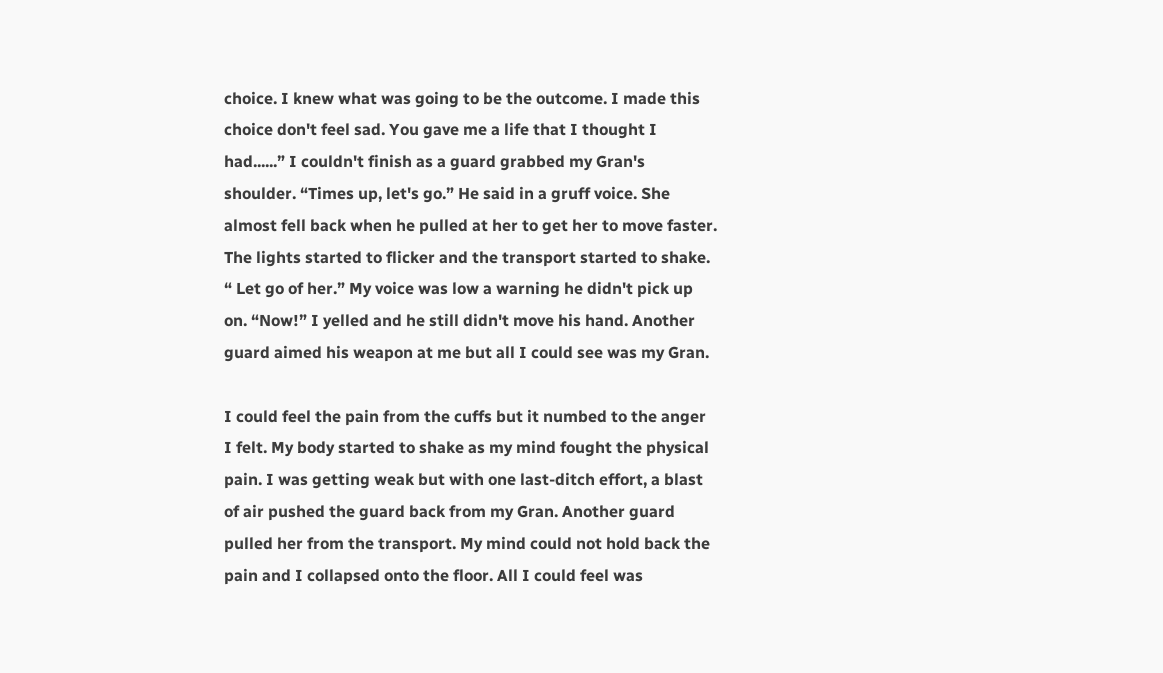choice. I knew what was going to be the outcome. I made this choice don't feel sad. You gave me a life that I thought I had......” I couldn't finish as a guard grabbed my Gran's shoulder. “Times up, let's go.” He said in a gruff voice. She almost fell back when he pulled at her to get her to move faster. The lights started to flicker and the transport started to shake. “ Let go of her.” My voice was low a warning he didn't pick up on. “Now!” I yelled and he still didn't move his hand. Another guard aimed his weapon at me but all I could see was my Gran.

I could feel the pain from the cuffs but it numbed to the anger I felt. My body started to shake as my mind fought the physical pain. I was getting weak but with one last-ditch effort, a blast of air pushed the guard back from my Gran. Another guard pulled her from the transport. My mind could not hold back the pain and I collapsed onto the floor. All I could feel was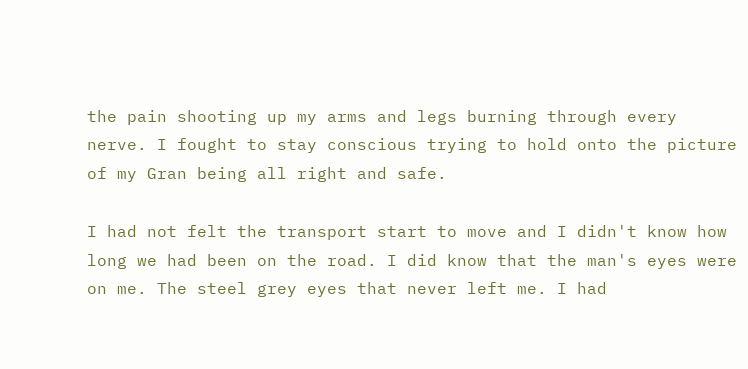the pain shooting up my arms and legs burning through every nerve. I fought to stay conscious trying to hold onto the picture of my Gran being all right and safe.

I had not felt the transport start to move and I didn't know how long we had been on the road. I did know that the man's eyes were on me. The steel grey eyes that never left me. I had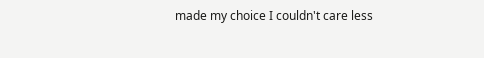made my choice I couldn't care less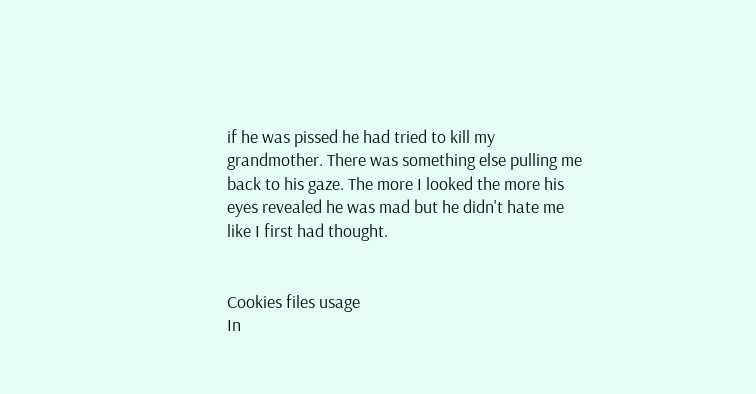if he was pissed he had tried to kill my grandmother. There was something else pulling me back to his gaze. The more I looked the more his eyes revealed he was mad but he didn't hate me like I first had thought.


Cookies files usage
In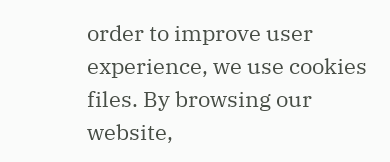order to improve user experience, we use cookies files. By browsing our website,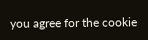you agree for the cookie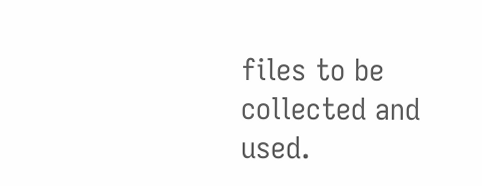files to be collected and used.